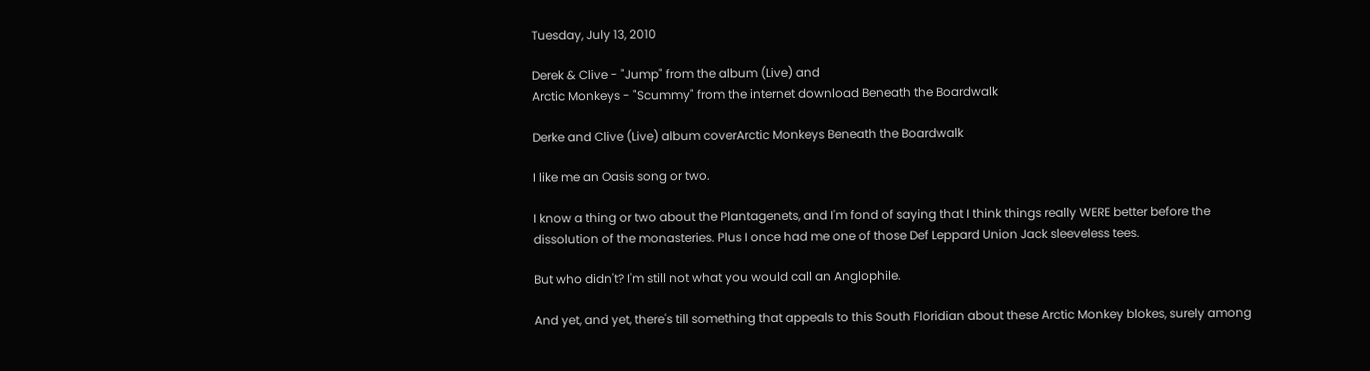Tuesday, July 13, 2010

Derek & Clive - "Jump" from the album (Live) and
Arctic Monkeys - "Scummy" from the internet download Beneath the Boardwalk

Derke and Clive (Live) album coverArctic Monkeys Beneath the Boardwalk

I like me an Oasis song or two.

I know a thing or two about the Plantagenets, and I'm fond of saying that I think things really WERE better before the dissolution of the monasteries. Plus I once had me one of those Def Leppard Union Jack sleeveless tees.

But who didn't? I'm still not what you would call an Anglophile.

And yet, and yet, there's till something that appeals to this South Floridian about these Arctic Monkey blokes, surely among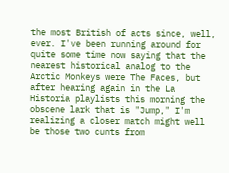the most British of acts since, well, ever. I've been running around for quite some time now saying that the nearest historical analog to the Arctic Monkeys were The Faces, but after hearing again in the La Historia playlists this morning the obscene lark that is "Jump," I'm realizing a closer match might well be those two cunts from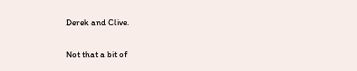Derek and Clive.

Not that a bit of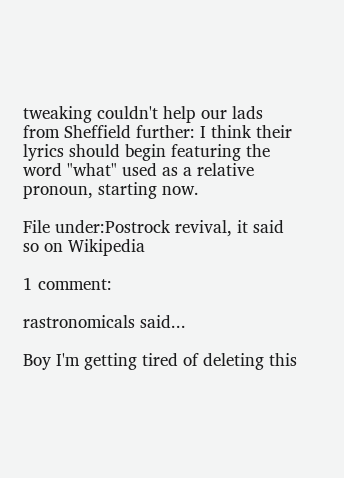tweaking couldn't help our lads from Sheffield further: I think their lyrics should begin featuring the word "what" used as a relative pronoun, starting now.

File under:Postrock revival, it said so on Wikipedia

1 comment:

rastronomicals said...

Boy I'm getting tired of deleting this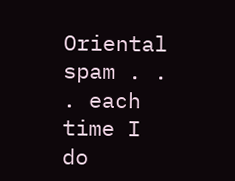Oriental spam . . . each time I do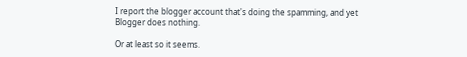I report the blogger account that's doing the spamming, and yet Blogger does nothing.

Or at least so it seems.